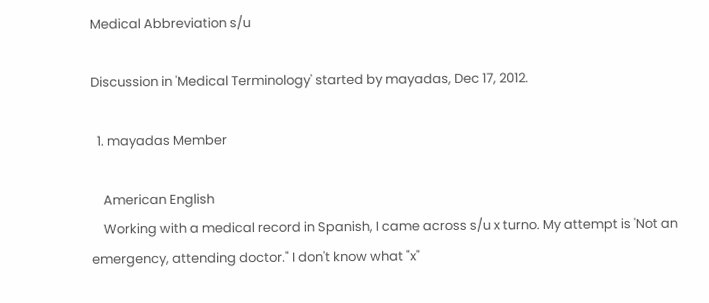Medical Abbreviation s/u

Discussion in 'Medical Terminology' started by mayadas, Dec 17, 2012.

  1. mayadas Member

    American English
    Working with a medical record in Spanish, I came across s/u x turno. My attempt is 'Not an emergency, attending doctor." I don't know what "x"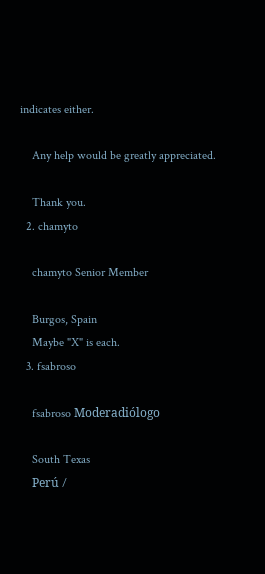indicates either.

    Any help would be greatly appreciated.

    Thank you.
  2. chamyto

    chamyto Senior Member

    Burgos, Spain
    Maybe "X" is each.
  3. fsabroso

    fsabroso Moderadiólogo

    South Texas
    Perú /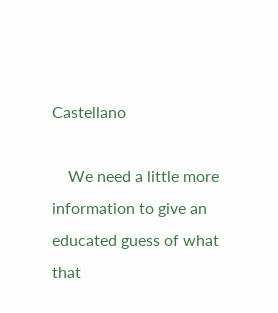Castellano

    We need a little more information to give an educated guess of what that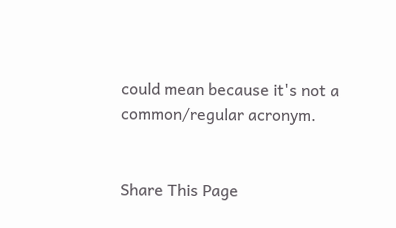could mean because it's not a common/regular acronym.


Share This Page